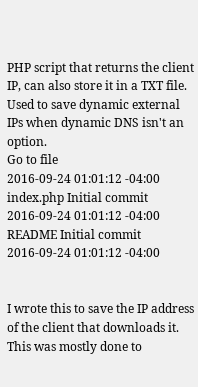PHP script that returns the client IP, can also store it in a TXT file. Used to save dynamic external IPs when dynamic DNS isn't an option.
Go to file
2016-09-24 01:01:12 -04:00
index.php Initial commit 2016-09-24 01:01:12 -04:00
README Initial commit 2016-09-24 01:01:12 -04:00


I wrote this to save the IP address of the client that downloads it.
This was mostly done to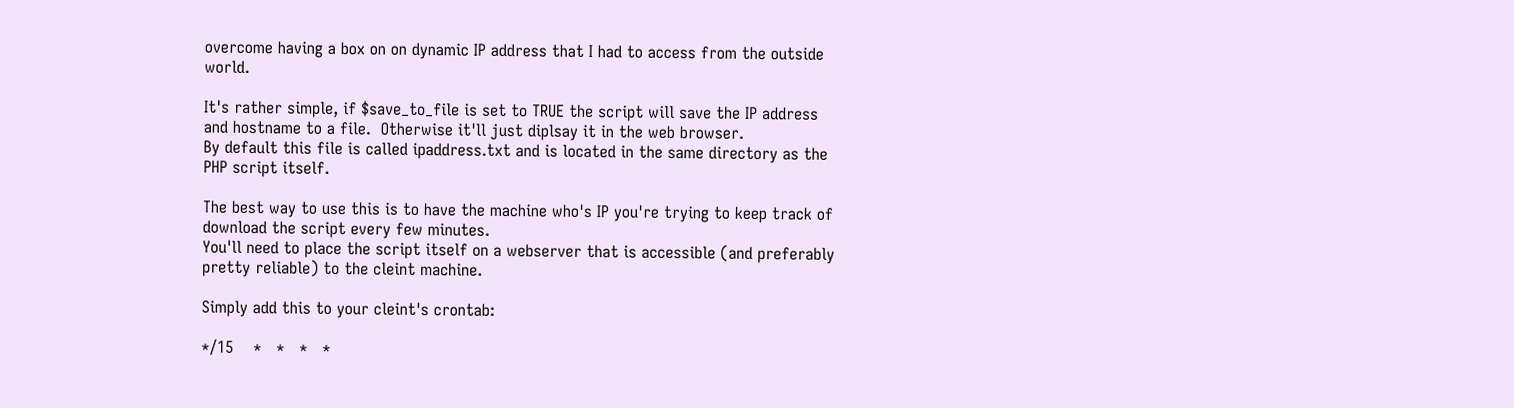overcome having a box on on dynamic IP address that I had to access from the outside world.

It's rather simple, if $save_to_file is set to TRUE the script will save the IP address and hostname to a file.  Otherwise it'll just diplsay it in the web browser.
By default this file is called ipaddress.txt and is located in the same directory as the PHP script itself.

The best way to use this is to have the machine who's IP you're trying to keep track of download the script every few minutes.
You'll need to place the script itself on a webserver that is accessible (and preferably pretty reliable) to the cleint machine.

Simply add this to your cleint's crontab:

*/15    *   *   *   *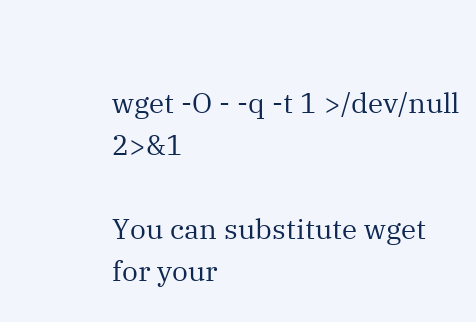wget -O - -q -t 1 >/dev/null 2>&1

You can substitute wget for your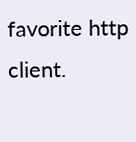favorite http client.